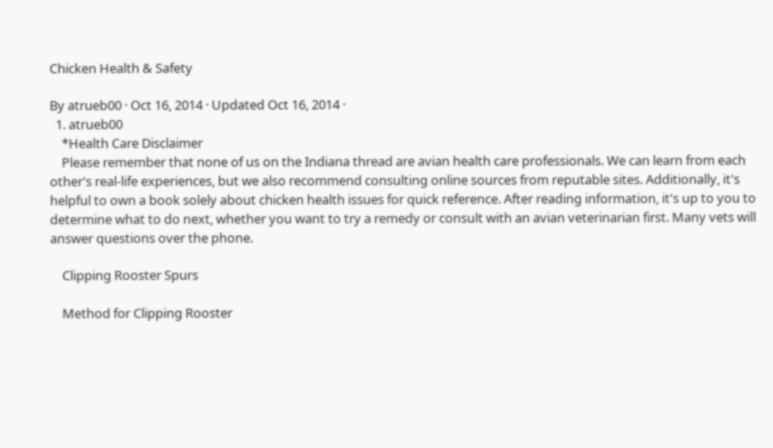Chicken Health & Safety

By atrueb00 · Oct 16, 2014 · Updated Oct 16, 2014 ·
  1. atrueb00
    *Health Care Disclaimer
    Please remember that none of us on the Indiana thread are avian health care professionals. We can learn from each other's real-life experiences, but we also recommend consulting online sources from reputable sites. Additionally, it's helpful to own a book solely about chicken health issues for quick reference. After reading information, it's up to you to determine what to do next, whether you want to try a remedy or consult with an avian veterinarian first. Many vets will answer questions over the phone.

    Clipping Rooster Spurs

    Method for Clipping Rooster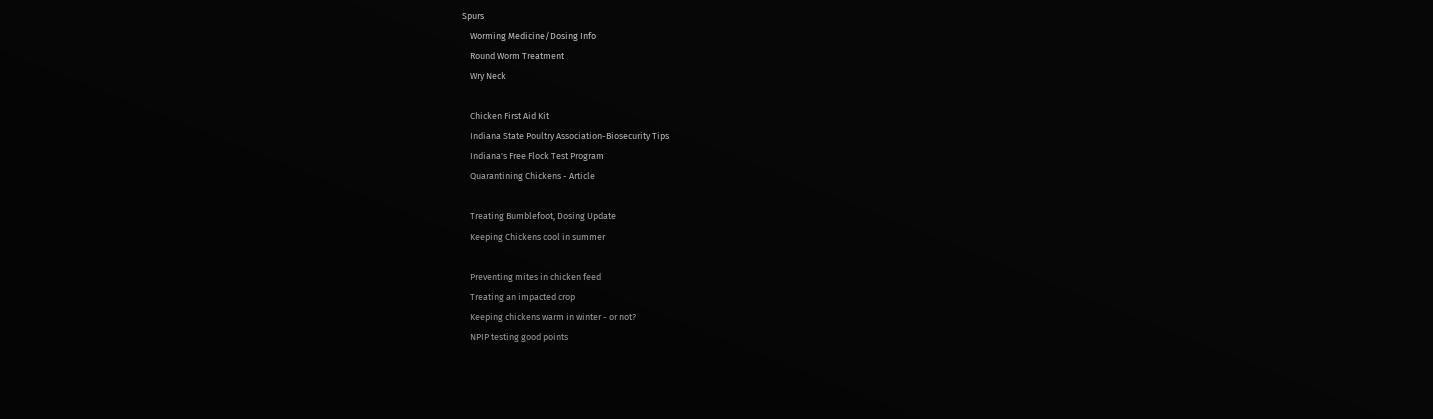Spurs
    Worming Medicine/Dosing Info
    Round Worm Treatment
    Wry Neck

    Chicken First Aid Kit
    Indiana State Poultry Association-Biosecurity Tips
    Indiana's Free Flock Test Program
    Quarantining Chickens - Article

    Treating Bumblefoot, Dosing Update
    Keeping Chickens cool in summer

    Preventing mites in chicken feed
    Treating an impacted crop
    Keeping chickens warm in winter - or not?
    NPIP testing good points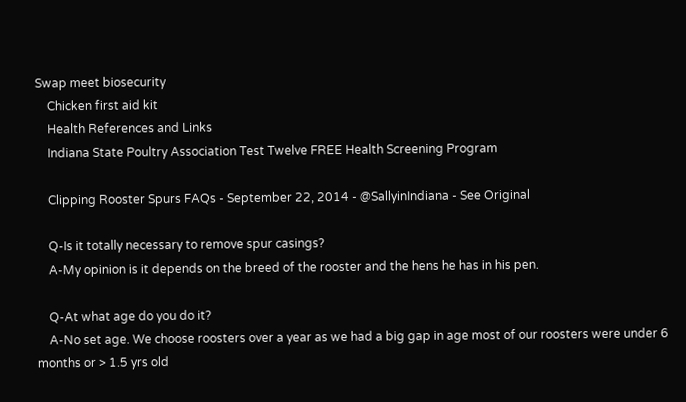Swap meet biosecurity
    Chicken first aid kit
    Health References and Links
    Indiana State Poultry Association Test Twelve FREE Health Screening Program

    Clipping Rooster Spurs FAQs - September 22, 2014 - @SallyinIndiana - See Original

    Q-Is it totally necessary to remove spur casings?
    A-My opinion is it depends on the breed of the rooster and the hens he has in his pen.

    Q-At what age do you do it?
    A-No set age. We choose roosters over a year as we had a big gap in age most of our roosters were under 6 months or > 1.5 yrs old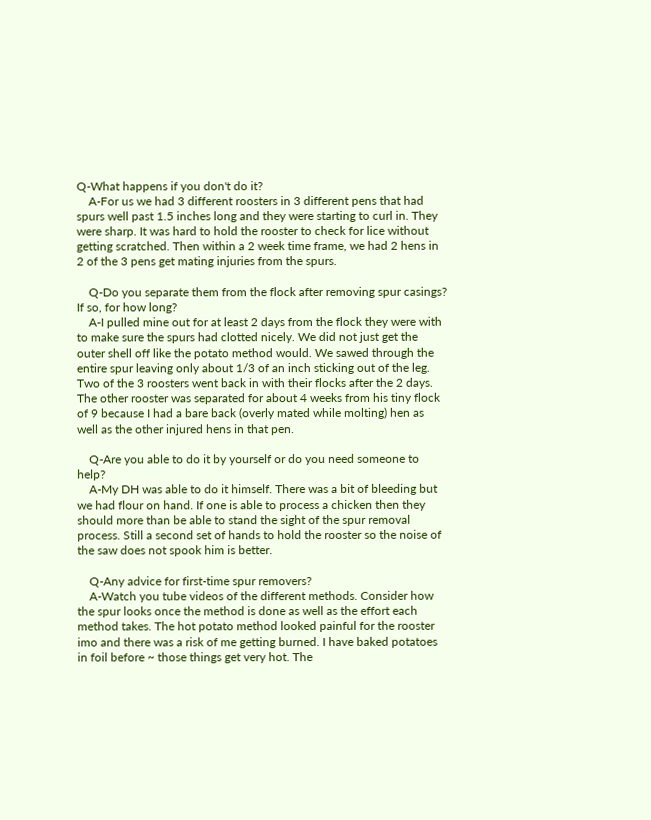Q-What happens if you don't do it?
    A-For us we had 3 different roosters in 3 different pens that had spurs well past 1.5 inches long and they were starting to curl in. They were sharp. It was hard to hold the rooster to check for lice without getting scratched. Then within a 2 week time frame, we had 2 hens in 2 of the 3 pens get mating injuries from the spurs.

    Q-Do you separate them from the flock after removing spur casings? If so, for how long?
    A-I pulled mine out for at least 2 days from the flock they were with to make sure the spurs had clotted nicely. We did not just get the outer shell off like the potato method would. We sawed through the entire spur leaving only about 1/3 of an inch sticking out of the leg. Two of the 3 roosters went back in with their flocks after the 2 days. The other rooster was separated for about 4 weeks from his tiny flock of 9 because I had a bare back (overly mated while molting) hen as well as the other injured hens in that pen.

    Q-Are you able to do it by yourself or do you need someone to help?
    A-My DH was able to do it himself. There was a bit of bleeding but we had flour on hand. If one is able to process a chicken then they should more than be able to stand the sight of the spur removal process. Still a second set of hands to hold the rooster so the noise of the saw does not spook him is better.

    Q-Any advice for first-time spur removers?
    A-Watch you tube videos of the different methods. Consider how the spur looks once the method is done as well as the effort each method takes. The hot potato method looked painful for the rooster imo and there was a risk of me getting burned. I have baked potatoes in foil before ~ those things get very hot. The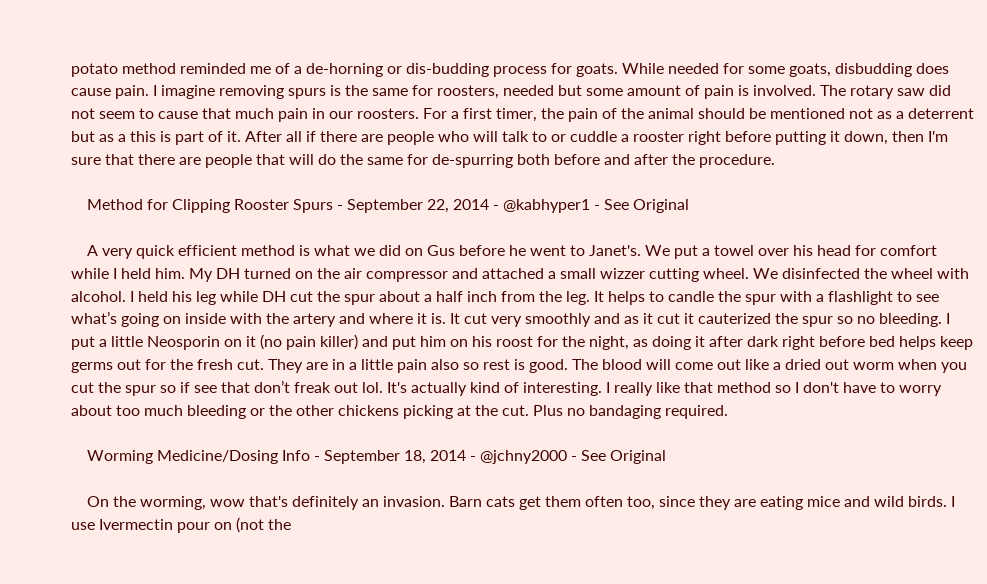potato method reminded me of a de-horning or dis-budding process for goats. While needed for some goats, disbudding does cause pain. I imagine removing spurs is the same for roosters, needed but some amount of pain is involved. The rotary saw did not seem to cause that much pain in our roosters. For a first timer, the pain of the animal should be mentioned not as a deterrent but as a this is part of it. After all if there are people who will talk to or cuddle a rooster right before putting it down, then I'm sure that there are people that will do the same for de-spurring both before and after the procedure.

    Method for Clipping Rooster Spurs - September 22, 2014 - @kabhyper1 - See Original

    A very quick efficient method is what we did on Gus before he went to Janet's. We put a towel over his head for comfort while I held him. My DH turned on the air compressor and attached a small wizzer cutting wheel. We disinfected the wheel with alcohol. I held his leg while DH cut the spur about a half inch from the leg. It helps to candle the spur with a flashlight to see what’s going on inside with the artery and where it is. It cut very smoothly and as it cut it cauterized the spur so no bleeding. I put a little Neosporin on it (no pain killer) and put him on his roost for the night, as doing it after dark right before bed helps keep germs out for the fresh cut. They are in a little pain also so rest is good. The blood will come out like a dried out worm when you cut the spur so if see that don’t freak out lol. It's actually kind of interesting. I really like that method so I don't have to worry about too much bleeding or the other chickens picking at the cut. Plus no bandaging required.

    Worming Medicine/Dosing Info - September 18, 2014 - @jchny2000 - See Original

    On the worming, wow that's definitely an invasion. Barn cats get them often too, since they are eating mice and wild birds. I use Ivermectin pour on (not the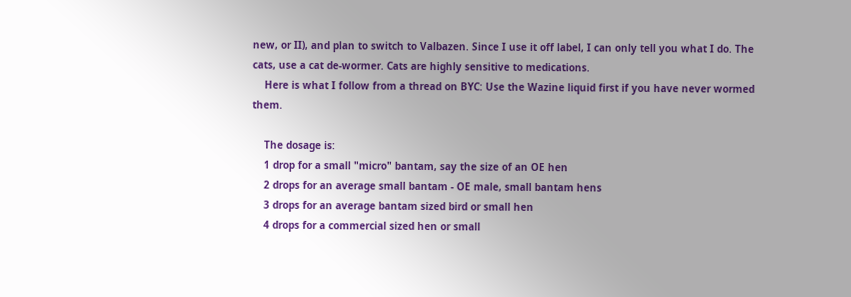new, or II), and plan to switch to Valbazen. Since I use it off label, I can only tell you what I do. The cats, use a cat de-wormer. Cats are highly sensitive to medications.
    Here is what I follow from a thread on BYC: Use the Wazine liquid first if you have never wormed them.

    The dosage is:
    1 drop for a small "micro" bantam, say the size of an OE hen
    2 drops for an average small bantam - OE male, small bantam hens
    3 drops for an average bantam sized bird or small hen
    4 drops for a commercial sized hen or small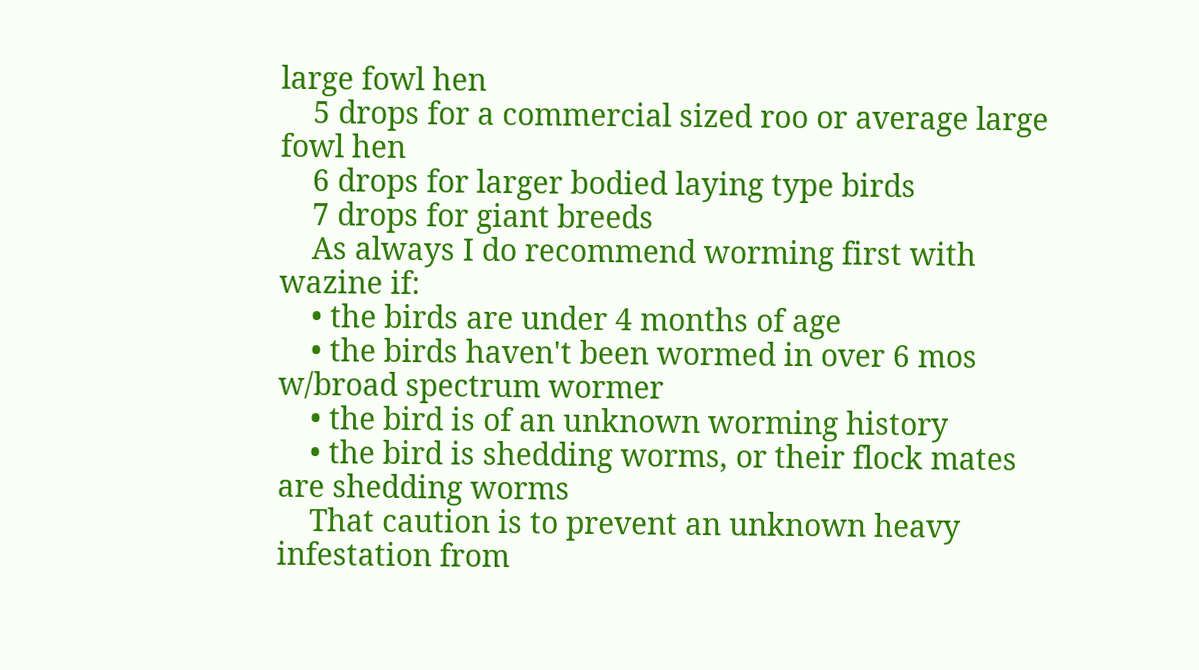large fowl hen
    5 drops for a commercial sized roo or average large fowl hen
    6 drops for larger bodied laying type birds
    7 drops for giant breeds
    As always I do recommend worming first with wazine if:
    • the birds are under 4 months of age
    • the birds haven't been wormed in over 6 mos w/broad spectrum wormer
    • the bird is of an unknown worming history
    • the bird is shedding worms, or their flock mates are shedding worms
    That caution is to prevent an unknown heavy infestation from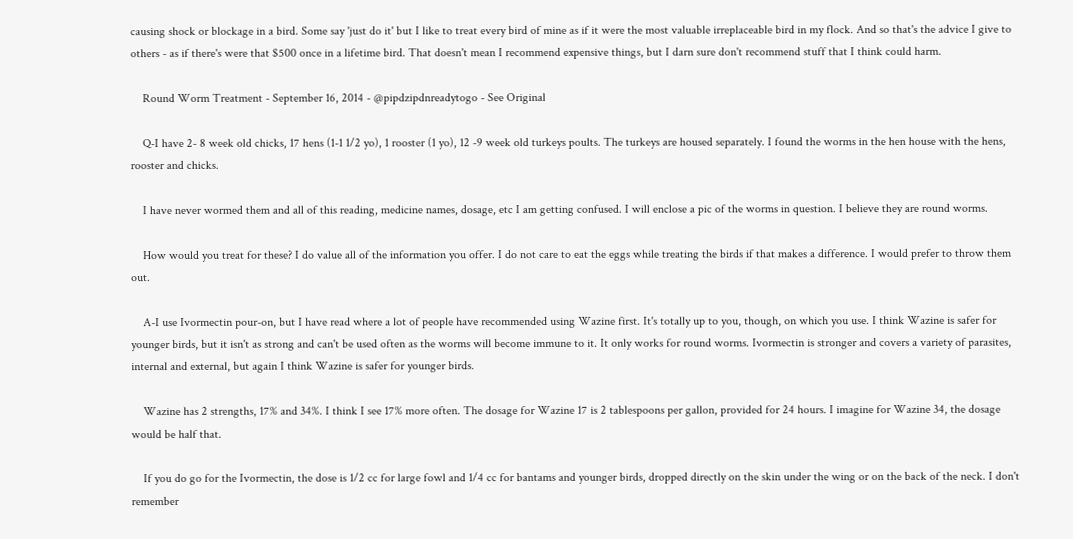causing shock or blockage in a bird. Some say 'just do it' but I like to treat every bird of mine as if it were the most valuable irreplaceable bird in my flock. And so that's the advice I give to others - as if there's were that $500 once in a lifetime bird. That doesn't mean I recommend expensive things, but I darn sure don't recommend stuff that I think could harm.

    Round Worm Treatment - September 16, 2014 - @pipdzipdnreadytogo - See Original

    Q-I have 2- 8 week old chicks, 17 hens (1-1 1/2 yo), 1 rooster (1 yo), 12 -9 week old turkeys poults. The turkeys are housed separately. I found the worms in the hen house with the hens, rooster and chicks.

    I have never wormed them and all of this reading, medicine names, dosage, etc I am getting confused. I will enclose a pic of the worms in question. I believe they are round worms.

    How would you treat for these? I do value all of the information you offer. I do not care to eat the eggs while treating the birds if that makes a difference. I would prefer to throw them out.

    A-I use Ivormectin pour-on, but I have read where a lot of people have recommended using Wazine first. It's totally up to you, though, on which you use. I think Wazine is safer for younger birds, but it isn't as strong and can't be used often as the worms will become immune to it. It only works for round worms. Ivormectin is stronger and covers a variety of parasites, internal and external, but again I think Wazine is safer for younger birds.

    Wazine has 2 strengths, 17% and 34%. I think I see 17% more often. The dosage for Wazine 17 is 2 tablespoons per gallon, provided for 24 hours. I imagine for Wazine 34, the dosage would be half that.

    If you do go for the Ivormectin, the dose is 1/2 cc for large fowl and 1/4 cc for bantams and younger birds, dropped directly on the skin under the wing or on the back of the neck. I don't remember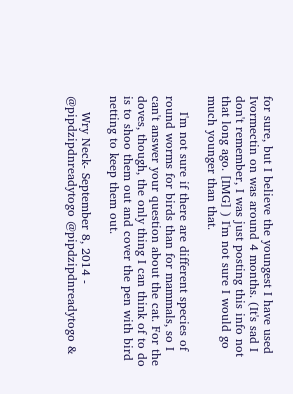for sure, but I believe the youngest I have used Ivormectin on was around 4 months. (It's sad I don't remember, I was just posting this info not that long ago. [IMG] ) I'm not sure I would go much younger than that.

    I'm not sure if there are different species of round worms for birds than for mammals, so I can't answer your question about the cat. For the doves, though, the only thing I can think of to do is to shoo them out and cover the pen with bird netting to keep them out.

    Wry Neck- September 8, 2014 - @pipdzipdnreadytogo @pipdzipdnreadytogo &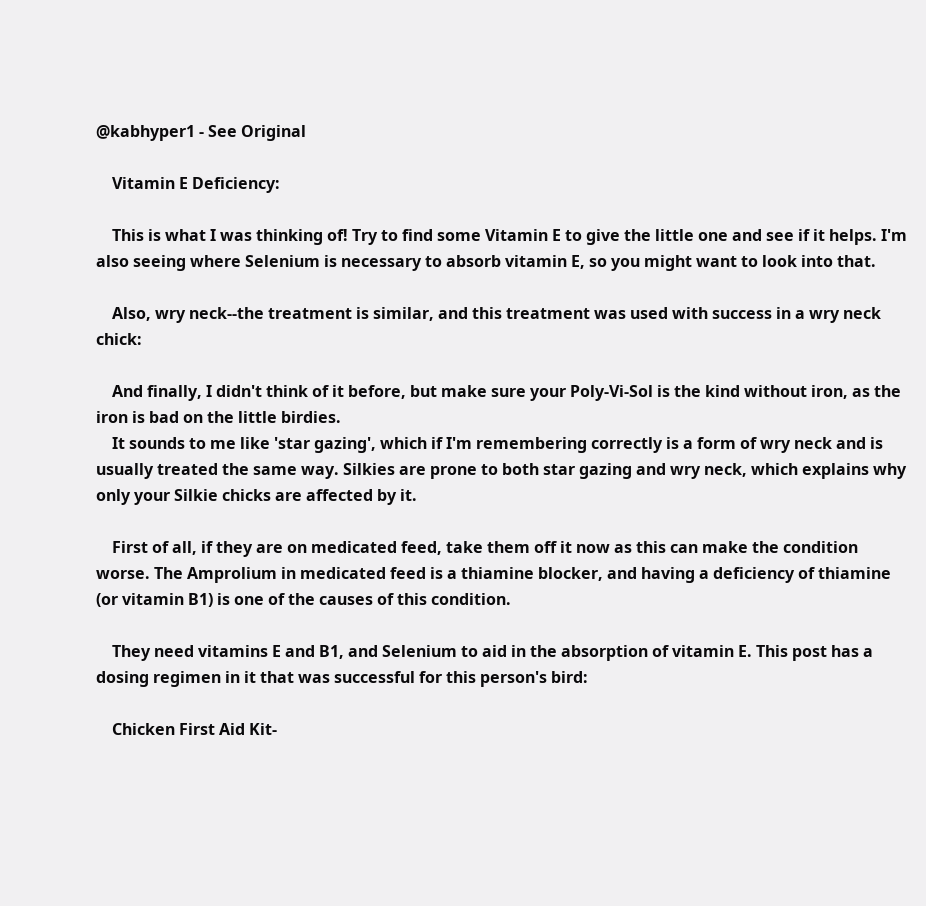@kabhyper1 - See Original

    Vitamin E Deficiency:

    This is what I was thinking of! Try to find some Vitamin E to give the little one and see if it helps. I'm also seeing where Selenium is necessary to absorb vitamin E, so you might want to look into that.

    Also, wry neck--the treatment is similar, and this treatment was used with success in a wry neck chick:

    And finally, I didn't think of it before, but make sure your Poly-Vi-Sol is the kind without iron, as the iron is bad on the little birdies.
    It sounds to me like 'star gazing', which if I'm remembering correctly is a form of wry neck and is usually treated the same way. Silkies are prone to both star gazing and wry neck, which explains why only your Silkie chicks are affected by it.

    First of all, if they are on medicated feed, take them off it now as this can make the condition worse. The Amprolium in medicated feed is a thiamine blocker, and having a deficiency of thiamine (or vitamin B1) is one of the causes of this condition.

    They need vitamins E and B1, and Selenium to aid in the absorption of vitamin E. This post has a dosing regimen in it that was successful for this person's bird:

    Chicken First Aid Kit-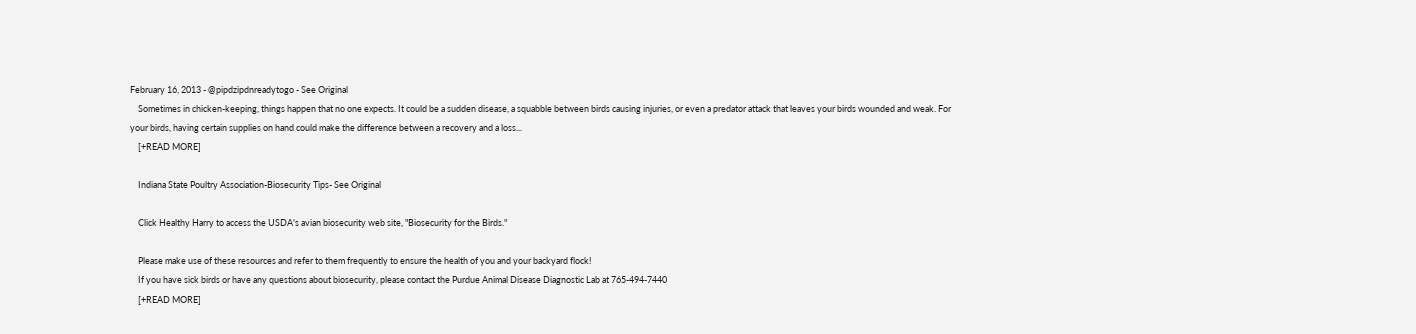February 16, 2013 - @pipdzipdnreadytogo - See Original
    Sometimes in chicken-keeping, things happen that no one expects. It could be a sudden disease, a squabble between birds causing injuries, or even a predator attack that leaves your birds wounded and weak. For your birds, having certain supplies on hand could make the difference between a recovery and a loss...
    [+READ MORE]

    Indiana State Poultry Association-Biosecurity Tips- See Original

    Click Healthy Harry to access the USDA's avian biosecurity web site, "Biosecurity for the Birds."

    Please make use of these resources and refer to them frequently to ensure the health of you and your backyard flock!
    If you have sick birds or have any questions about biosecurity, please contact the Purdue Animal Disease Diagnostic Lab at 765-494-7440
    [+READ MORE]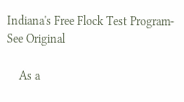Indiana's Free Flock Test Program- See Original

    As a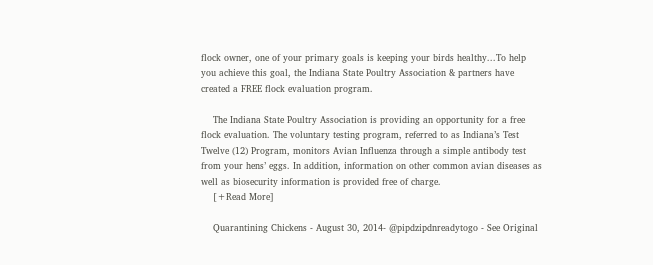flock owner, one of your primary goals is keeping your birds healthy...To help you achieve this goal, the Indiana State Poultry Association & partners have created a FREE flock evaluation program.

    The Indiana State Poultry Association is providing an opportunity for a free flock evaluation. The voluntary testing program, referred to as Indiana’s Test Twelve (12) Program, monitors Avian Influenza through a simple antibody test from your hens’ eggs. In addition, information on other common avian diseases as well as biosecurity information is provided free of charge.
    [+Read More]

    Quarantining Chickens - August 30, 2014- @pipdzipdnreadytogo - See Original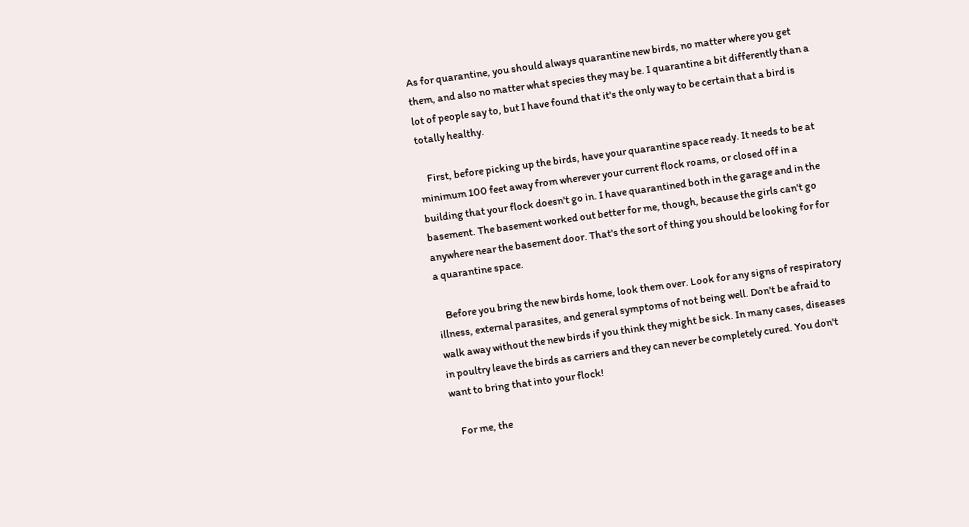As for quarantine, you should always quarantine new birds, no matter where you get them, and also no matter what species they may be. I quarantine a bit differently than a lot of people say to, but I have found that it's the only way to be certain that a bird is totally healthy.

    First, before picking up the birds, have your quarantine space ready. It needs to be at minimum 100 feet away from wherever your current flock roams, or closed off in a building that your flock doesn't go in. I have quarantined both in the garage and in the basement. The basement worked out better for me, though, because the girls can't go anywhere near the basement door. That's the sort of thing you should be looking for for a quarantine space.

    Before you bring the new birds home, look them over. Look for any signs of respiratory illness, external parasites, and general symptoms of not being well. Don't be afraid to walk away without the new birds if you think they might be sick. In many cases, diseases in poultry leave the birds as carriers and they can never be completely cured. You don't want to bring that into your flock!

    For me, the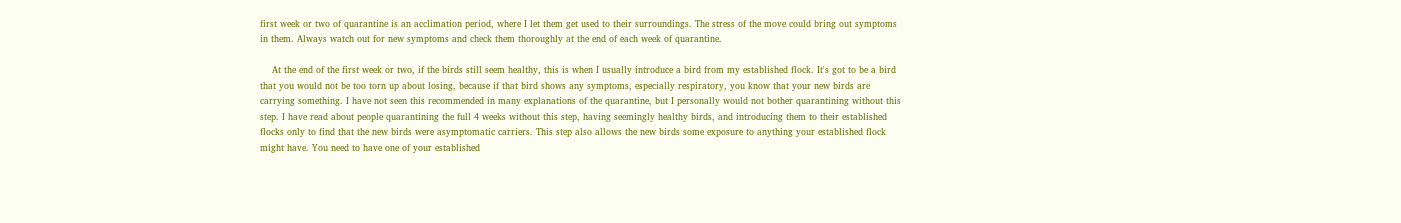first week or two of quarantine is an acclimation period, where I let them get used to their surroundings. The stress of the move could bring out symptoms in them. Always watch out for new symptoms and check them thoroughly at the end of each week of quarantine.

    At the end of the first week or two, if the birds still seem healthy, this is when I usually introduce a bird from my established flock. It's got to be a bird that you would not be too torn up about losing, because if that bird shows any symptoms, especially respiratory, you know that your new birds are carrying something. I have not seen this recommended in many explanations of the quarantine, but I personally would not bother quarantining without this step. I have read about people quarantining the full 4 weeks without this step, having seemingly healthy birds, and introducing them to their established flocks only to find that the new birds were asymptomatic carriers. This step also allows the new birds some exposure to anything your established flock might have. You need to have one of your established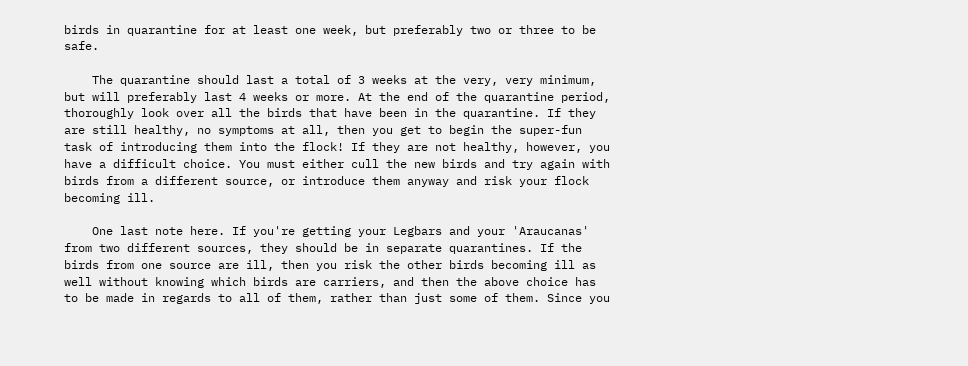birds in quarantine for at least one week, but preferably two or three to be safe.

    The quarantine should last a total of 3 weeks at the very, very minimum, but will preferably last 4 weeks or more. At the end of the quarantine period, thoroughly look over all the birds that have been in the quarantine. If they are still healthy, no symptoms at all, then you get to begin the super-fun task of introducing them into the flock! If they are not healthy, however, you have a difficult choice. You must either cull the new birds and try again with birds from a different source, or introduce them anyway and risk your flock becoming ill.

    One last note here. If you're getting your Legbars and your 'Araucanas' from two different sources, they should be in separate quarantines. If the birds from one source are ill, then you risk the other birds becoming ill as well without knowing which birds are carriers, and then the above choice has to be made in regards to all of them, rather than just some of them. Since you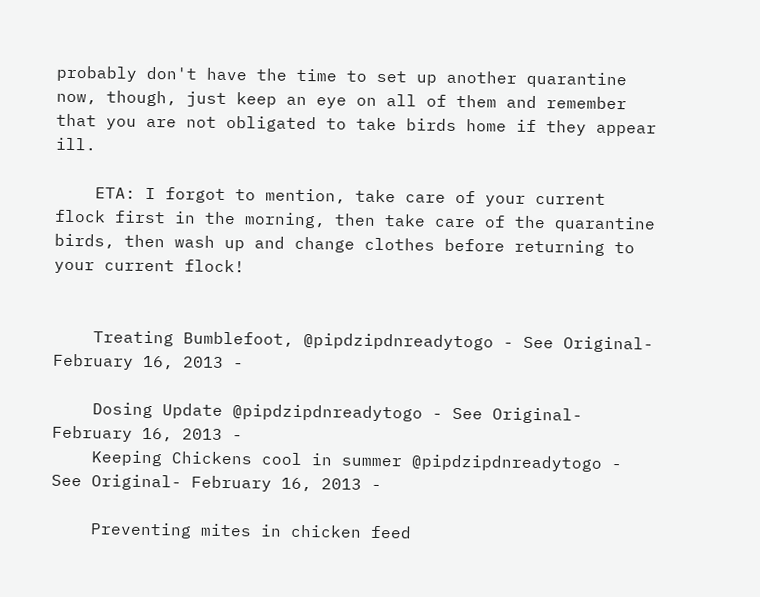probably don't have the time to set up another quarantine now, though, just keep an eye on all of them and remember that you are not obligated to take birds home if they appear ill.

    ETA: I forgot to mention, take care of your current flock first in the morning, then take care of the quarantine birds, then wash up and change clothes before returning to your current flock!


    Treating Bumblefoot, @pipdzipdnreadytogo - See Original- February 16, 2013 -

    Dosing Update @pipdzipdnreadytogo - See Original- February 16, 2013 -
    Keeping Chickens cool in summer @pipdzipdnreadytogo - See Original- February 16, 2013 -

    Preventing mites in chicken feed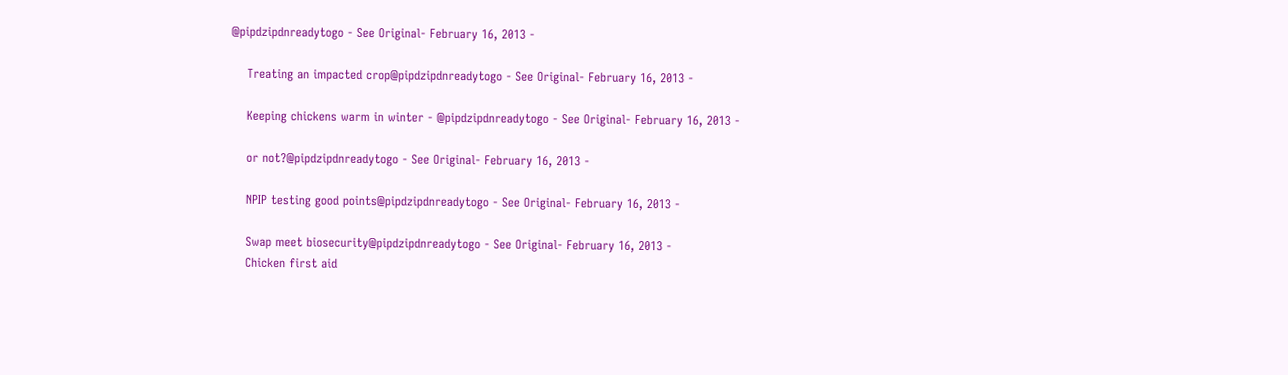@pipdzipdnreadytogo - See Original- February 16, 2013 -

    Treating an impacted crop@pipdzipdnreadytogo - See Original- February 16, 2013 -

    Keeping chickens warm in winter - @pipdzipdnreadytogo - See Original- February 16, 2013 -

    or not?@pipdzipdnreadytogo - See Original- February 16, 2013 -

    NPIP testing good points@pipdzipdnreadytogo - See Original- February 16, 2013 -

    Swap meet biosecurity@pipdzipdnreadytogo - See Original- February 16, 2013 -
    Chicken first aid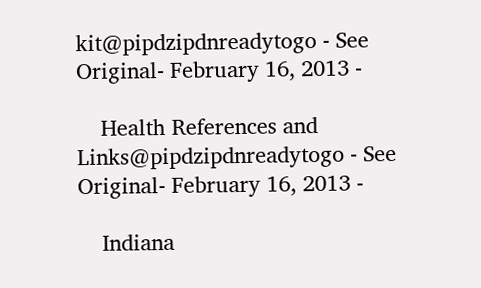kit@pipdzipdnreadytogo - See Original- February 16, 2013 -

    Health References and Links@pipdzipdnreadytogo - See Original- February 16, 2013 -

    Indiana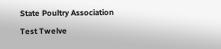State Poultry Association Test Twelve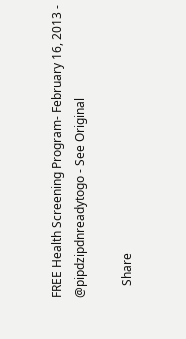FREE Health Screening Program- February 16, 2013 - @pipdzipdnreadytogo - See Original

    Share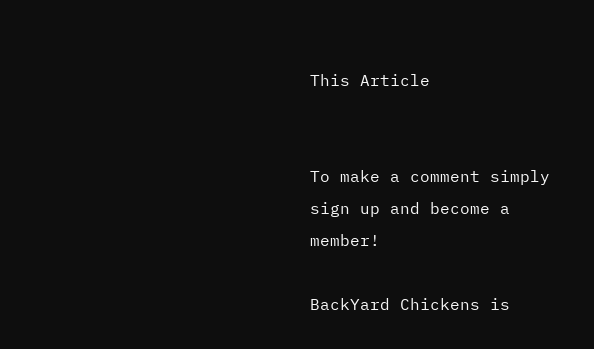This Article


To make a comment simply sign up and become a member!

BackYard Chickens is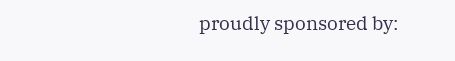proudly sponsored by: